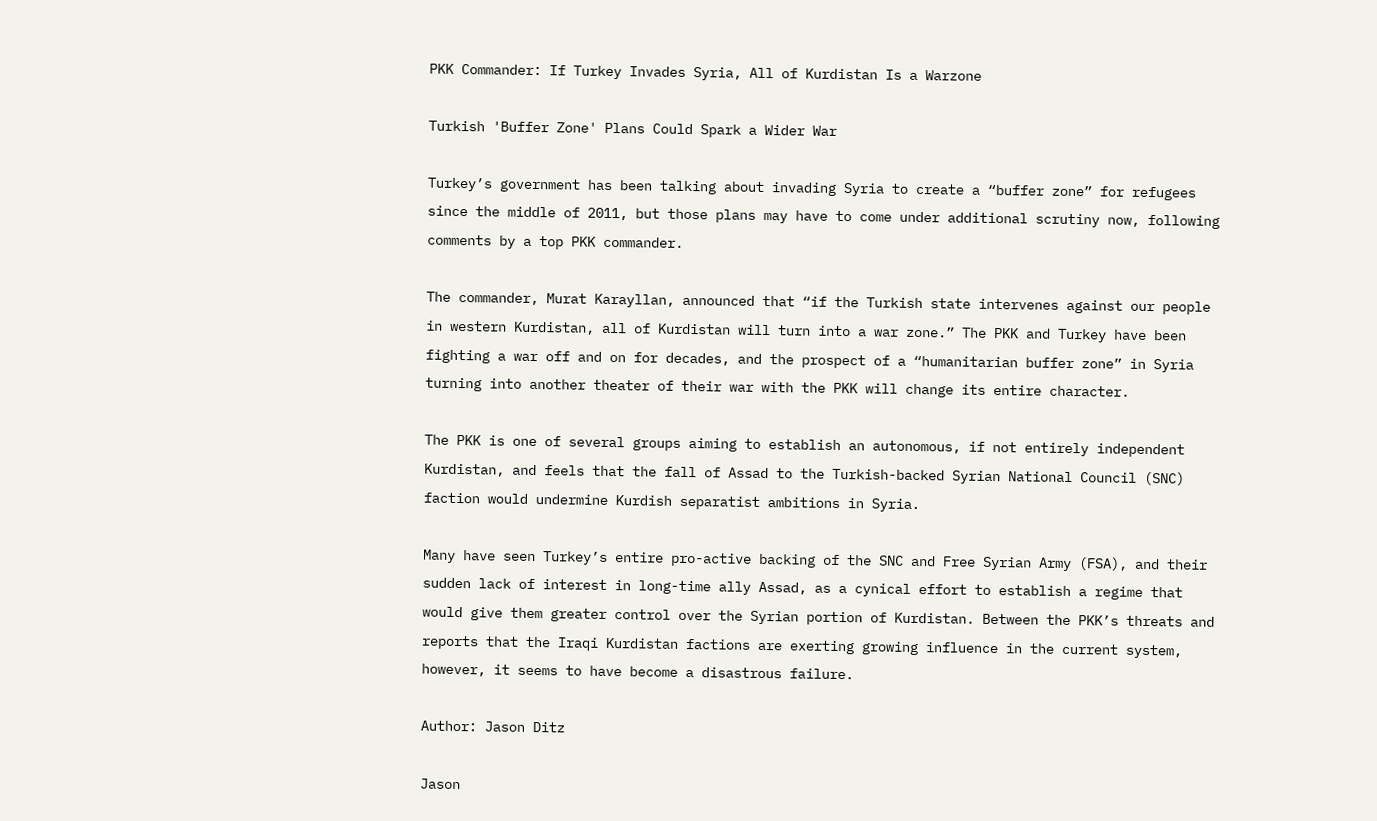PKK Commander: If Turkey Invades Syria, All of Kurdistan Is a Warzone

Turkish 'Buffer Zone' Plans Could Spark a Wider War

Turkey’s government has been talking about invading Syria to create a “buffer zone” for refugees since the middle of 2011, but those plans may have to come under additional scrutiny now, following comments by a top PKK commander.

The commander, Murat Karayllan, announced that “if the Turkish state intervenes against our people in western Kurdistan, all of Kurdistan will turn into a war zone.” The PKK and Turkey have been fighting a war off and on for decades, and the prospect of a “humanitarian buffer zone” in Syria turning into another theater of their war with the PKK will change its entire character.

The PKK is one of several groups aiming to establish an autonomous, if not entirely independent Kurdistan, and feels that the fall of Assad to the Turkish-backed Syrian National Council (SNC) faction would undermine Kurdish separatist ambitions in Syria.

Many have seen Turkey’s entire pro-active backing of the SNC and Free Syrian Army (FSA), and their sudden lack of interest in long-time ally Assad, as a cynical effort to establish a regime that would give them greater control over the Syrian portion of Kurdistan. Between the PKK’s threats and reports that the Iraqi Kurdistan factions are exerting growing influence in the current system, however, it seems to have become a disastrous failure.

Author: Jason Ditz

Jason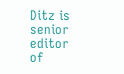Ditz is senior editor of